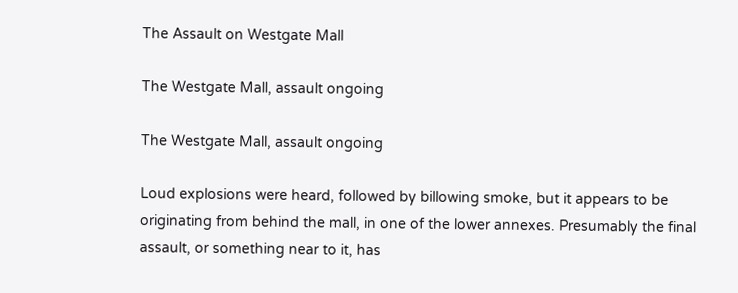The Assault on Westgate Mall

The Westgate Mall, assault ongoing

The Westgate Mall, assault ongoing

Loud explosions were heard, followed by billowing smoke, but it appears to be originating from behind the mall, in one of the lower annexes. Presumably the final assault, or something near to it, has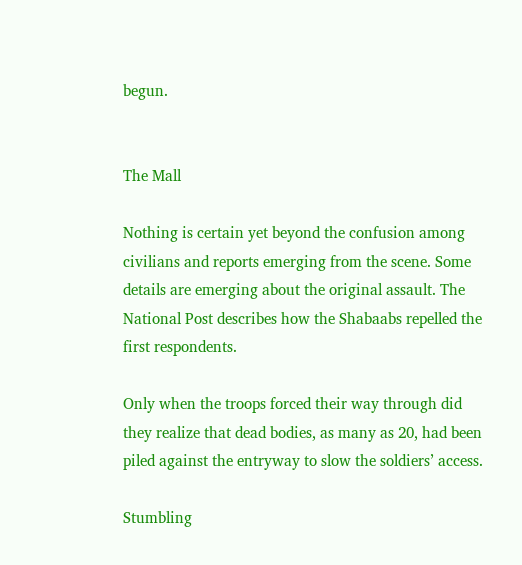begun.


The Mall

Nothing is certain yet beyond the confusion among civilians and reports emerging from the scene. Some details are emerging about the original assault. The National Post describes how the Shabaabs repelled the first respondents.

Only when the troops forced their way through did they realize that dead bodies, as many as 20, had been piled against the entryway to slow the soldiers’ access.

Stumbling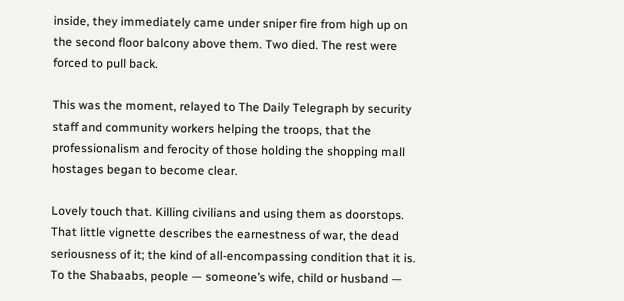inside, they immediately came under sniper fire from high up on the second floor balcony above them. Two died. The rest were forced to pull back.

This was the moment, relayed to The Daily Telegraph by security staff and community workers helping the troops, that the professionalism and ferocity of those holding the shopping mall hostages began to become clear.

Lovely touch that. Killing civilians and using them as doorstops. That little vignette describes the earnestness of war, the dead seriousness of it; the kind of all-encompassing condition that it is. To the Shabaabs, people — someone’s wife, child or husband —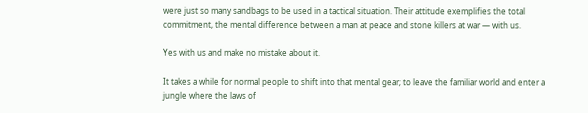were just so many sandbags to be used in a tactical situation. Their attitude exemplifies the total commitment, the mental difference between a man at peace and stone killers at war — with us.

Yes with us and make no mistake about it.

It takes a while for normal people to shift into that mental gear; to leave the familiar world and enter a jungle where the laws of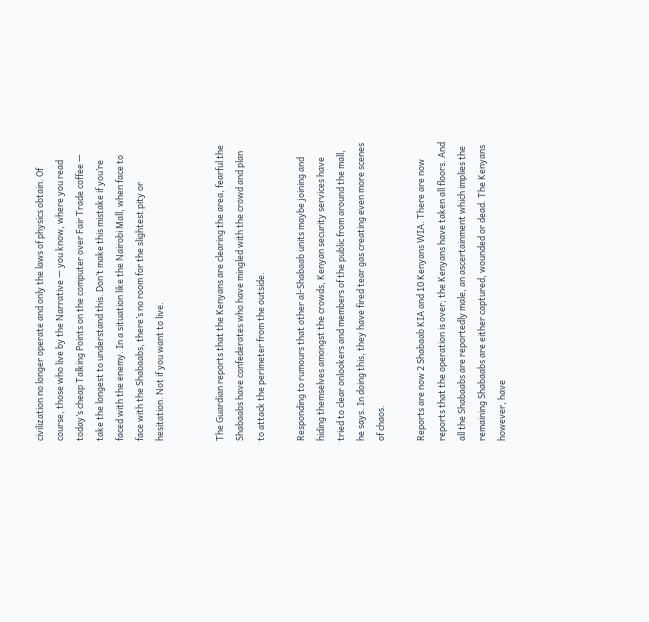civilization no longer operate and only the laws of physics obtain. Of course, those who live by the Narrative — you know, where you read today’s cheap Talking Points on the computer over Fair Trade coffee — take the longest to understand this. Don’t make this mistake if you’re faced with the enemy. In a situation like the Nairobi Mall, when face to face with the Shabaabs, there’s no room for the slightest pity or hesitation. Not if you want to live.


The Guardian reports that the Kenyans are clearing the area, fearful the Shabaabs have confederates who have mingled with the crowd and plan to attack the perimeter from the outside.

Responding to rumours that other al-Shabaab units maybe joining and hiding themselves amongst the crowds, Kenyan security services have tried to clear onlookers and members of the public from around the mall, he says. In doing this, they have fired tear gas creating even more scenes of chaos.

Reports are now 2 Shabaab KIA and 10 Kenyans WIA. There are now reports that the operation is over; the Kenyans have taken all floors. And all the Shabaabs are reportedly male, an ascertainment which implies the remaining Shabaabs are either captured, wounded or dead. The Kenyans however, have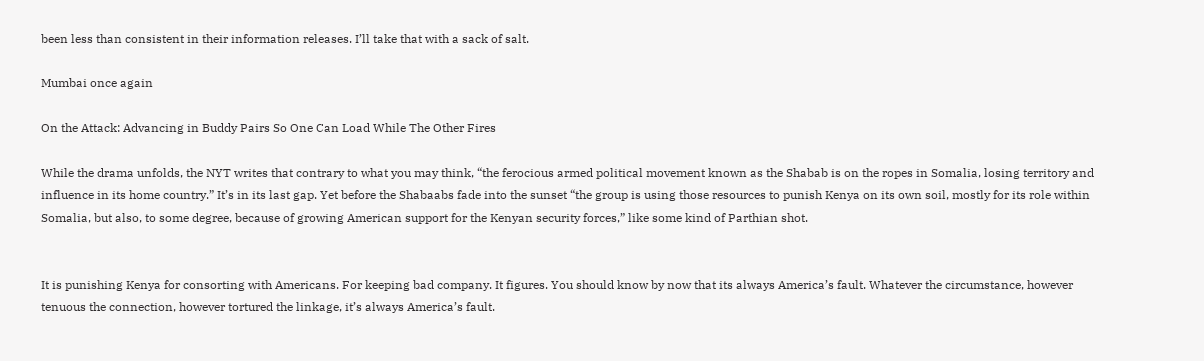been less than consistent in their information releases. I’ll take that with a sack of salt.

Mumbai once again

On the Attack: Advancing in Buddy Pairs So One Can Load While The Other Fires

While the drama unfolds, the NYT writes that contrary to what you may think, “the ferocious armed political movement known as the Shabab is on the ropes in Somalia, losing territory and influence in its home country.” It’s in its last gap. Yet before the Shabaabs fade into the sunset “the group is using those resources to punish Kenya on its own soil, mostly for its role within Somalia, but also, to some degree, because of growing American support for the Kenyan security forces,” like some kind of Parthian shot.


It is punishing Kenya for consorting with Americans. For keeping bad company. It figures. You should know by now that its always America’s fault. Whatever the circumstance, however tenuous the connection, however tortured the linkage, it’s always America’s fault.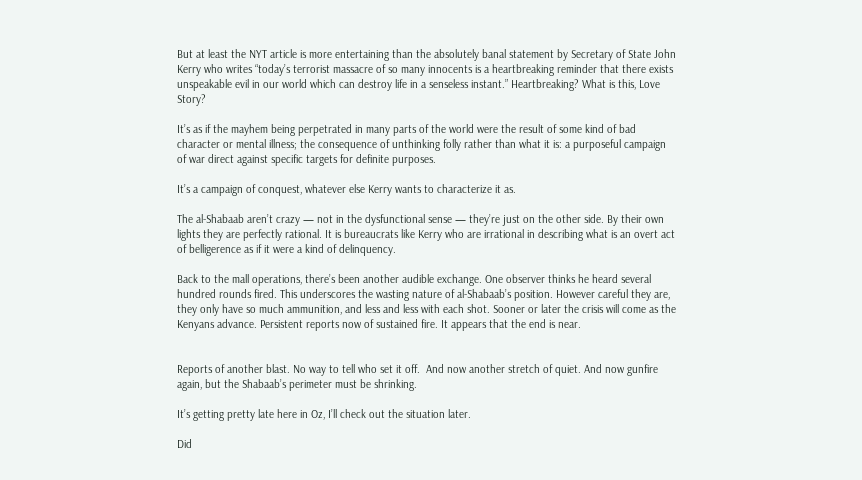But at least the NYT article is more entertaining than the absolutely banal statement by Secretary of State John Kerry who writes “today’s terrorist massacre of so many innocents is a heartbreaking reminder that there exists unspeakable evil in our world which can destroy life in a senseless instant.” Heartbreaking? What is this, Love Story?

It’s as if the mayhem being perpetrated in many parts of the world were the result of some kind of bad character or mental illness; the consequence of unthinking folly rather than what it is: a purposeful campaign of war direct against specific targets for definite purposes.

It’s a campaign of conquest, whatever else Kerry wants to characterize it as.

The al-Shabaab aren’t crazy — not in the dysfunctional sense — they’re just on the other side. By their own lights they are perfectly rational. It is bureaucrats like Kerry who are irrational in describing what is an overt act of belligerence as if it were a kind of delinquency.

Back to the mall operations, there’s been another audible exchange. One observer thinks he heard several hundred rounds fired. This underscores the wasting nature of al-Shabaab’s position. However careful they are, they only have so much ammunition, and less and less with each shot. Sooner or later the crisis will come as the Kenyans advance. Persistent reports now of sustained fire. It appears that the end is near.


Reports of another blast. No way to tell who set it off.  And now another stretch of quiet. And now gunfire again, but the Shabaab’s perimeter must be shrinking.

It’s getting pretty late here in Oz, I’ll check out the situation later.

Did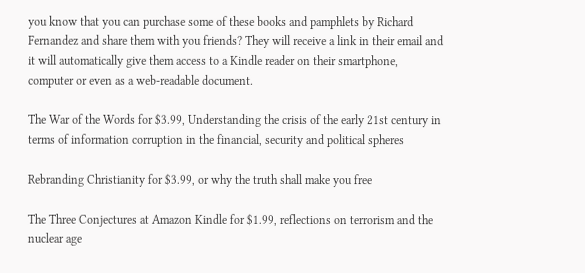you know that you can purchase some of these books and pamphlets by Richard Fernandez and share them with you friends? They will receive a link in their email and it will automatically give them access to a Kindle reader on their smartphone, computer or even as a web-readable document.

The War of the Words for $3.99, Understanding the crisis of the early 21st century in terms of information corruption in the financial, security and political spheres

Rebranding Christianity for $3.99, or why the truth shall make you free

The Three Conjectures at Amazon Kindle for $1.99, reflections on terrorism and the nuclear age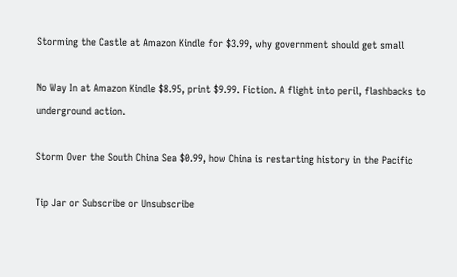Storming the Castle at Amazon Kindle for $3.99, why government should get small

No Way In at Amazon Kindle $8.95, print $9.99. Fiction. A flight into peril, flashbacks to underground action.

Storm Over the South China Sea $0.99, how China is restarting history in the Pacific

Tip Jar or Subscribe or Unsubscribe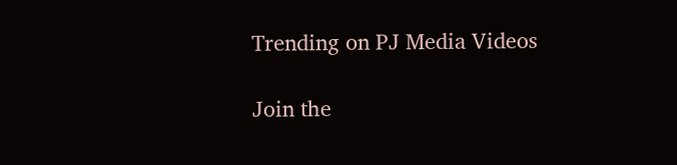Trending on PJ Media Videos

Join the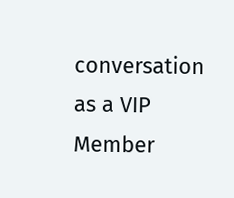conversation as a VIP Member